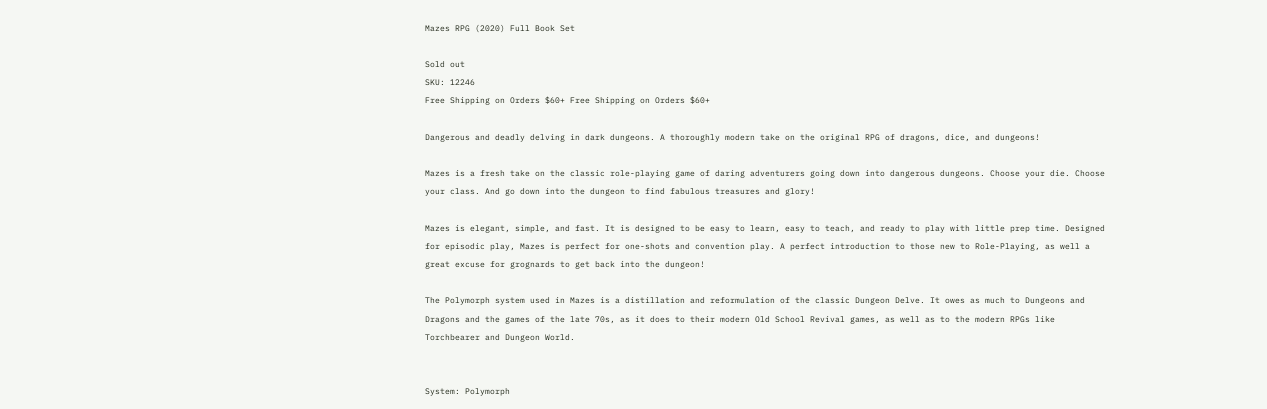Mazes RPG (2020) Full Book Set

Sold out
SKU: 12246
Free Shipping on Orders $60+ Free Shipping on Orders $60+

Dangerous and deadly delving in dark dungeons. A thoroughly modern take on the original RPG of dragons, dice, and dungeons!

Mazes is a fresh take on the classic role-playing game of daring adventurers going down into dangerous dungeons. Choose your die. Choose your class. And go down into the dungeon to find fabulous treasures and glory!

Mazes is elegant, simple, and fast. It is designed to be easy to learn, easy to teach, and ready to play with little prep time. Designed for episodic play, Mazes is perfect for one-shots and convention play. A perfect introduction to those new to Role-Playing, as well a great excuse for grognards to get back into the dungeon!

The Polymorph system used in Mazes is a distillation and reformulation of the classic Dungeon Delve. It owes as much to Dungeons and Dragons and the games of the late 70s, as it does to their modern Old School Revival games, as well as to the modern RPGs like Torchbearer and Dungeon World.


System: Polymorph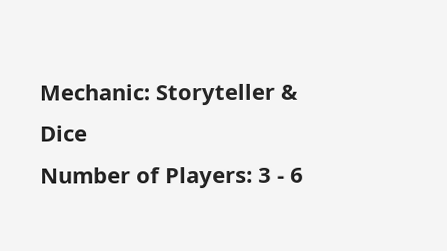Mechanic: Storyteller & Dice
Number of Players: 3 - 6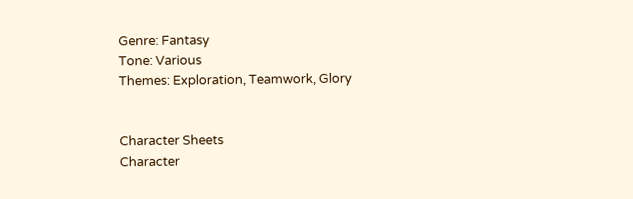Genre: Fantasy
Tone: Various
Themes: Exploration, Teamwork, Glory


Character Sheets
Character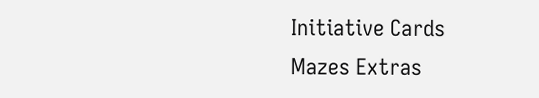Initiative Cards
Mazes Extras